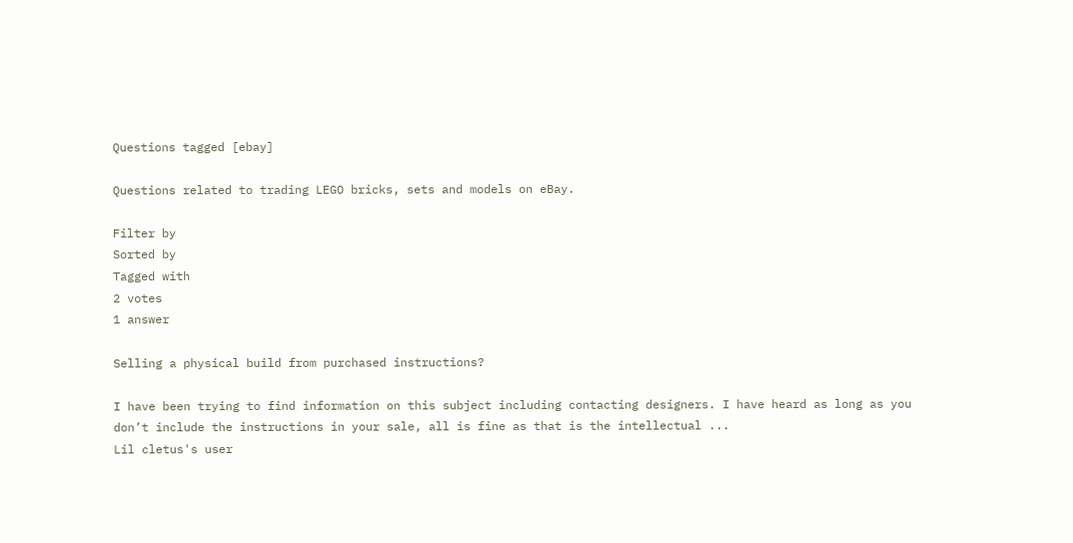Questions tagged [ebay]

Questions related to trading LEGO bricks, sets and models on eBay.

Filter by
Sorted by
Tagged with
2 votes
1 answer

Selling a physical build from purchased instructions?

I have been trying to find information on this subject including contacting designers. I have heard as long as you don’t include the instructions in your sale, all is fine as that is the intellectual ...
Lil cletus's user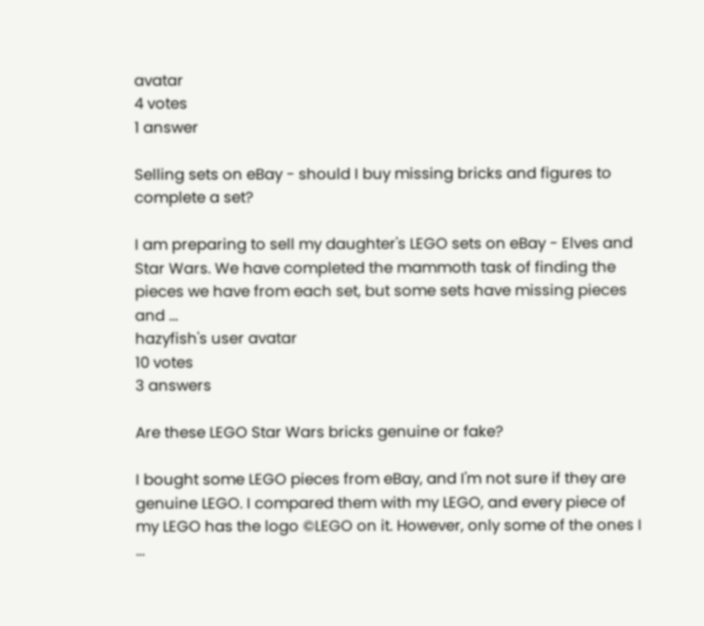avatar
4 votes
1 answer

Selling sets on eBay - should I buy missing bricks and figures to complete a set?

I am preparing to sell my daughter's LEGO sets on eBay - Elves and Star Wars. We have completed the mammoth task of finding the pieces we have from each set, but some sets have missing pieces and ...
hazyfish's user avatar
10 votes
3 answers

Are these LEGO Star Wars bricks genuine or fake?

I bought some LEGO pieces from eBay, and I'm not sure if they are genuine LEGO. I compared them with my LEGO, and every piece of my LEGO has the logo ©LEGO on it. However, only some of the ones I ...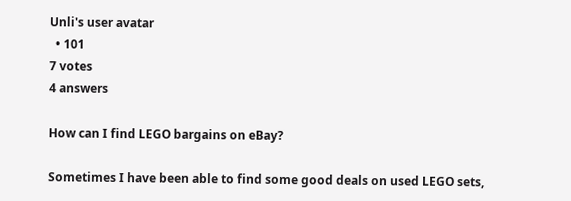Unli's user avatar
  • 101
7 votes
4 answers

How can I find LEGO bargains on eBay?

Sometimes I have been able to find some good deals on used LEGO sets,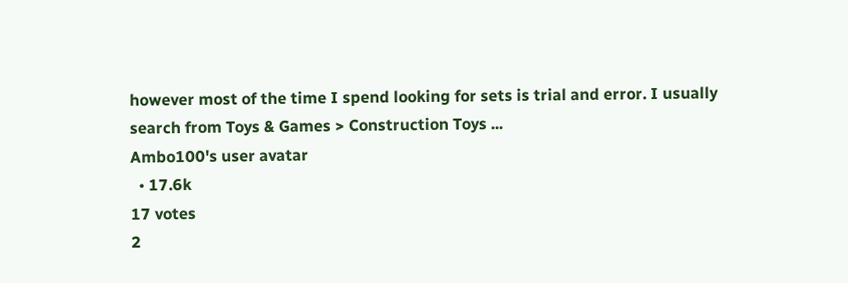however most of the time I spend looking for sets is trial and error. I usually search from Toys & Games > Construction Toys ...
Ambo100's user avatar
  • 17.6k
17 votes
2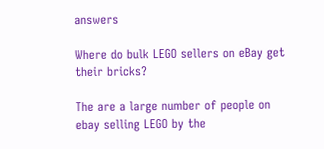answers

Where do bulk LEGO sellers on eBay get their bricks?

The are a large number of people on ebay selling LEGO by the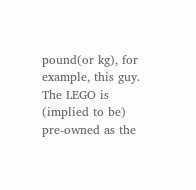pound(or kg), for example, this guy. The LEGO is (implied to be) pre-owned as the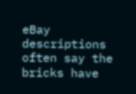eBay descriptions often say the bricks have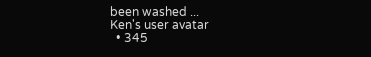been washed ...
Ken's user avatar
  • 345